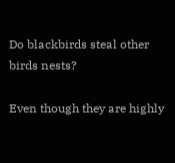Do blackbirds steal other birds nests?

Even though they are highly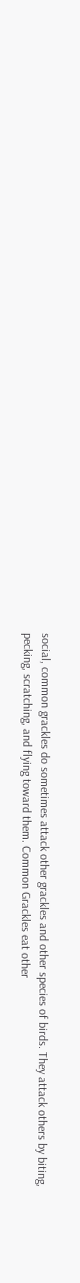social, common grackles do sometimes attack other grackles and other species of birds. They attack others by biting, pecking, scratching, and flying toward them. Common Grackles eat other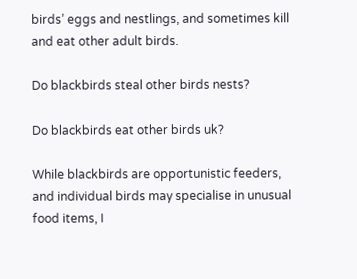birds’ eggs and nestlings, and sometimes kill and eat other adult birds.

Do blackbirds steal other birds nests?

Do blackbirds eat other birds uk?

While blackbirds are opportunistic feeders, and individual birds may specialise in unusual food items, I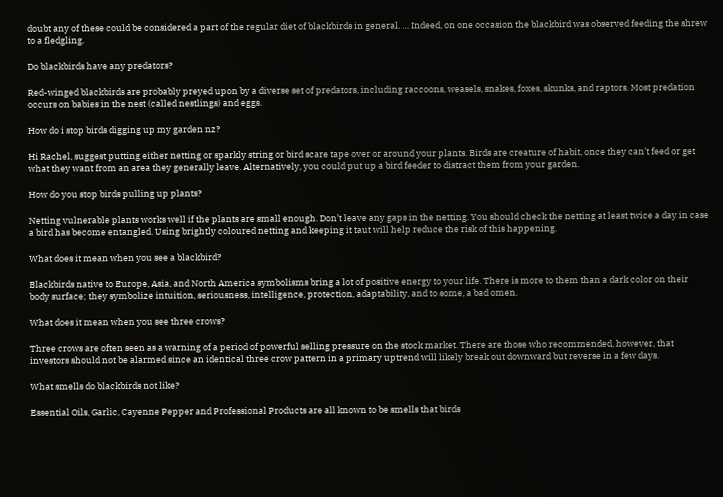doubt any of these could be considered a part of the regular diet of blackbirds in general. … Indeed, on one occasion the blackbird was observed feeding the shrew to a fledgling.

Do blackbirds have any predators?

Red-winged blackbirds are probably preyed upon by a diverse set of predators, including raccoons, weasels, snakes, foxes, skunks, and raptors. Most predation occurs on babies in the nest (called nestlings) and eggs.

How do i stop birds digging up my garden nz?

Hi Rachel, suggest putting either netting or sparkly string or bird scare tape over or around your plants. Birds are creature of habit, once they can’t feed or get what they want from an area they generally leave. Alternatively, you could put up a bird feeder to distract them from your garden.

How do you stop birds pulling up plants?

Netting vulnerable plants works well if the plants are small enough. Don’t leave any gaps in the netting. You should check the netting at least twice a day in case a bird has become entangled. Using brightly coloured netting and keeping it taut will help reduce the risk of this happening.

What does it mean when you see a blackbird?

Blackbirds native to Europe, Asia, and North America symbolisms bring a lot of positive energy to your life. There is more to them than a dark color on their body surface; they symbolize intuition, seriousness, intelligence, protection, adaptability, and to some, a bad omen.

What does it mean when you see three crows?

Three crows are often seen as a warning of a period of powerful selling pressure on the stock market. There are those who recommended, however, that investors should not be alarmed since an identical three crow pattern in a primary uptrend will likely break out downward but reverse in a few days.

What smells do blackbirds not like?

Essential Oils, Garlic, Cayenne Pepper and Professional Products are all known to be smells that birds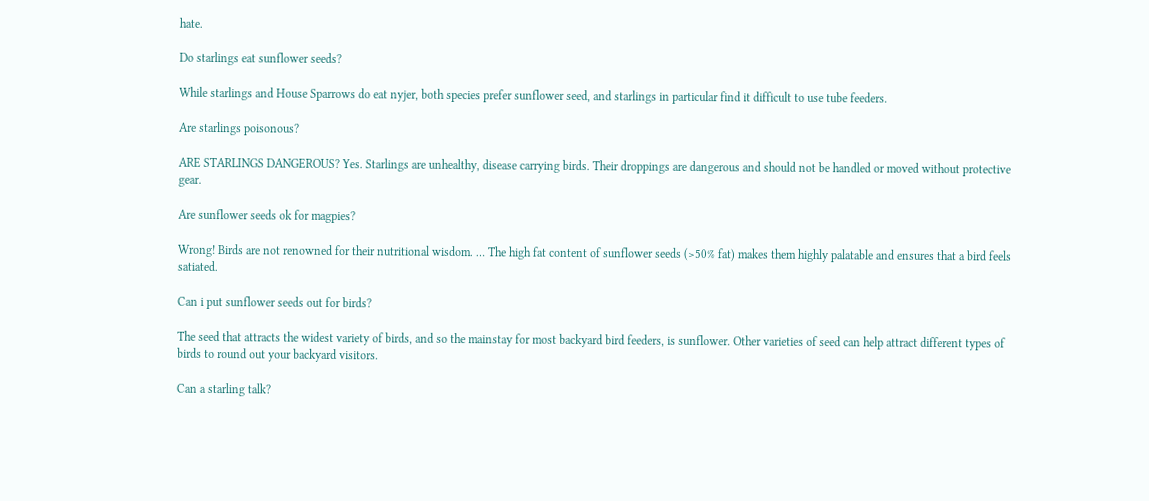hate.

Do starlings eat sunflower seeds?

While starlings and House Sparrows do eat nyjer, both species prefer sunflower seed, and starlings in particular find it difficult to use tube feeders.

Are starlings poisonous?

ARE STARLINGS DANGEROUS? Yes. Starlings are unhealthy, disease carrying birds. Their droppings are dangerous and should not be handled or moved without protective gear.

Are sunflower seeds ok for magpies?

Wrong! Birds are not renowned for their nutritional wisdom. … The high fat content of sunflower seeds (>50% fat) makes them highly palatable and ensures that a bird feels satiated.

Can i put sunflower seeds out for birds?

The seed that attracts the widest variety of birds, and so the mainstay for most backyard bird feeders, is sunflower. Other varieties of seed can help attract different types of birds to round out your backyard visitors.

Can a starling talk?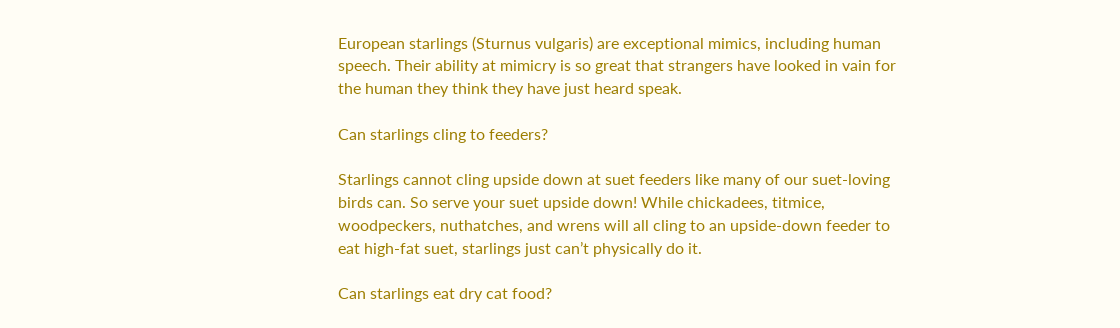European starlings (Sturnus vulgaris) are exceptional mimics, including human speech. Their ability at mimicry is so great that strangers have looked in vain for the human they think they have just heard speak.

Can starlings cling to feeders?

Starlings cannot cling upside down at suet feeders like many of our suet-loving birds can. So serve your suet upside down! While chickadees, titmice, woodpeckers, nuthatches, and wrens will all cling to an upside-down feeder to eat high-fat suet, starlings just can’t physically do it.

Can starlings eat dry cat food?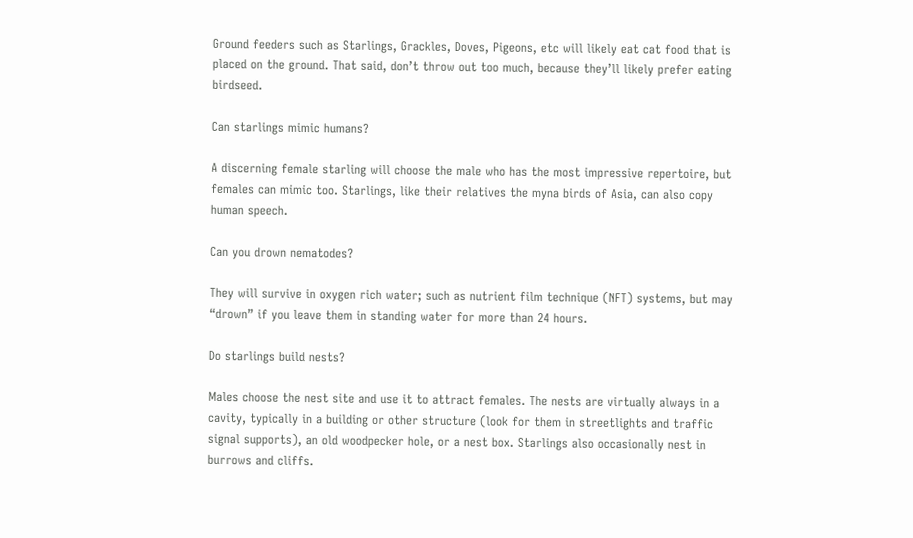Ground feeders such as Starlings, Grackles, Doves, Pigeons, etc will likely eat cat food that is placed on the ground. That said, don’t throw out too much, because they’ll likely prefer eating birdseed.

Can starlings mimic humans?

A discerning female starling will choose the male who has the most impressive repertoire, but females can mimic too. Starlings, like their relatives the myna birds of Asia, can also copy human speech.

Can you drown nematodes?

They will survive in oxygen rich water; such as nutrient film technique (NFT) systems, but may “drown” if you leave them in standing water for more than 24 hours.

Do starlings build nests?

Males choose the nest site and use it to attract females. The nests are virtually always in a cavity, typically in a building or other structure (look for them in streetlights and traffic signal supports), an old woodpecker hole, or a nest box. Starlings also occasionally nest in burrows and cliffs.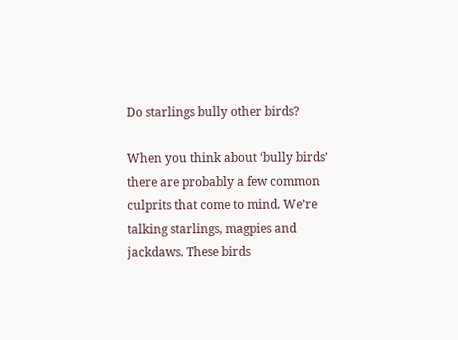Do starlings bully other birds?

When you think about ‘bully birds’ there are probably a few common culprits that come to mind. We’re talking starlings, magpies and jackdaws. These birds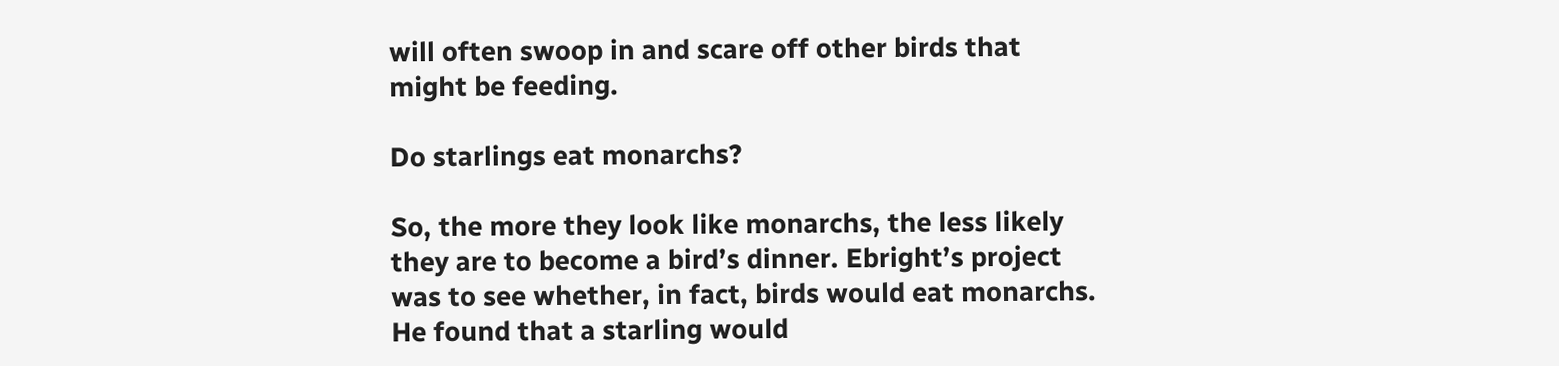will often swoop in and scare off other birds that might be feeding.

Do starlings eat monarchs?

So, the more they look like monarchs, the less likely they are to become a bird’s dinner. Ebright’s project was to see whether, in fact, birds would eat monarchs. He found that a starling would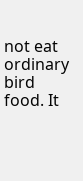not eat ordinary bird food. It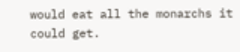would eat all the monarchs it could get.